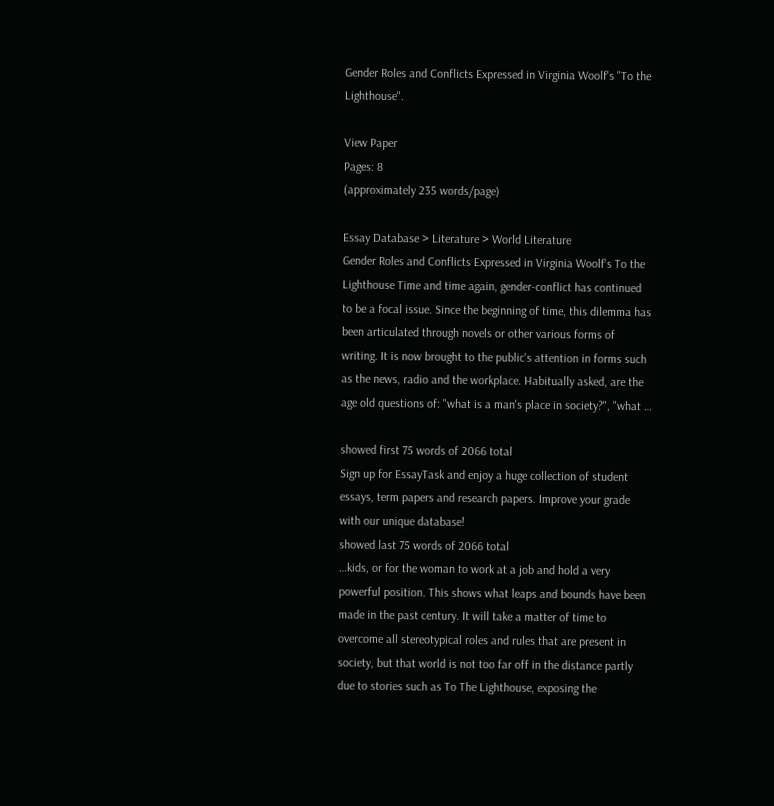Gender Roles and Conflicts Expressed in Virginia Woolf's "To the Lighthouse".

View Paper
Pages: 8
(approximately 235 words/page)

Essay Database > Literature > World Literature
Gender Roles and Conflicts Expressed in Virginia Woolf's To the Lighthouse Time and time again, gender-conflict has continued to be a focal issue. Since the beginning of time, this dilemma has been articulated through novels or other various forms of writing. It is now brought to the public's attention in forms such as the news, radio and the workplace. Habitually asked, are the age old questions of: "what is a man's place in society?", "what …

showed first 75 words of 2066 total
Sign up for EssayTask and enjoy a huge collection of student essays, term papers and research papers. Improve your grade with our unique database!
showed last 75 words of 2066 total
…kids, or for the woman to work at a job and hold a very powerful position. This shows what leaps and bounds have been made in the past century. It will take a matter of time to overcome all stereotypical roles and rules that are present in society, but that world is not too far off in the distance partly due to stories such as To The Lighthouse, exposing the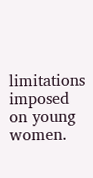limitations imposed on young women.